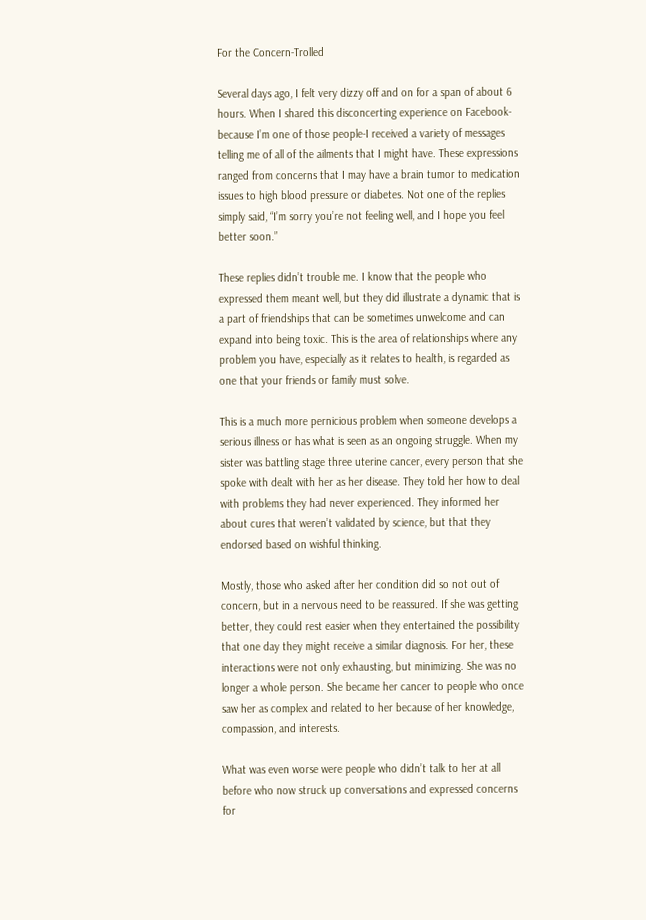For the Concern-Trolled

Several days ago, I felt very dizzy off and on for a span of about 6 hours. When I shared this disconcerting experience on Facebook-because I’m one of those people-I received a variety of messages telling me of all of the ailments that I might have. These expressions ranged from concerns that I may have a brain tumor to medication issues to high blood pressure or diabetes. Not one of the replies simply said, “I’m sorry you’re not feeling well, and I hope you feel better soon.”

These replies didn’t trouble me. I know that the people who expressed them meant well, but they did illustrate a dynamic that is a part of friendships that can be sometimes unwelcome and can expand into being toxic. This is the area of relationships where any problem you have, especially as it relates to health, is regarded as one that your friends or family must solve.

This is a much more pernicious problem when someone develops a serious illness or has what is seen as an ongoing struggle. When my sister was battling stage three uterine cancer, every person that she spoke with dealt with her as her disease. They told her how to deal with problems they had never experienced. They informed her about cures that weren’t validated by science, but that they endorsed based on wishful thinking.

Mostly, those who asked after her condition did so not out of concern, but in a nervous need to be reassured. If she was getting better, they could rest easier when they entertained the possibility that one day they might receive a similar diagnosis. For her, these interactions were not only exhausting, but minimizing. She was no longer a whole person. She became her cancer to people who once saw her as complex and related to her because of her knowledge, compassion, and interests.

What was even worse were people who didn’t talk to her at all before who now struck up conversations and expressed concerns for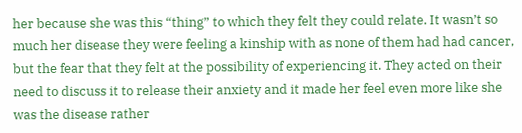her because she was this “thing” to which they felt they could relate. It wasn’t so much her disease they were feeling a kinship with as none of them had had cancer, but the fear that they felt at the possibility of experiencing it. They acted on their need to discuss it to release their anxiety and it made her feel even more like she was the disease rather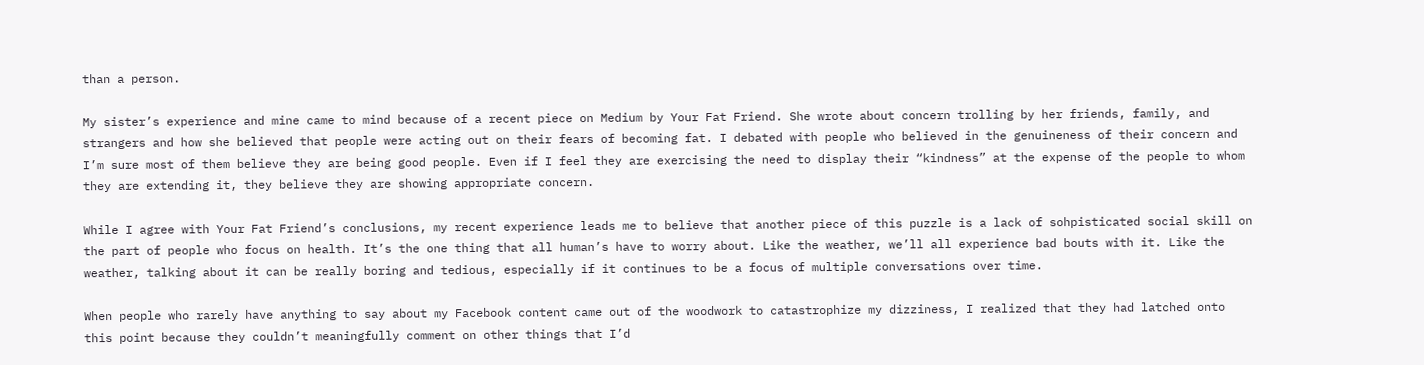than a person.

My sister’s experience and mine came to mind because of a recent piece on Medium by Your Fat Friend. She wrote about concern trolling by her friends, family, and strangers and how she believed that people were acting out on their fears of becoming fat. I debated with people who believed in the genuineness of their concern and I’m sure most of them believe they are being good people. Even if I feel they are exercising the need to display their “kindness” at the expense of the people to whom they are extending it, they believe they are showing appropriate concern.

While I agree with Your Fat Friend’s conclusions, my recent experience leads me to believe that another piece of this puzzle is a lack of sohpisticated social skill on the part of people who focus on health. It’s the one thing that all human’s have to worry about. Like the weather, we’ll all experience bad bouts with it. Like the weather, talking about it can be really boring and tedious, especially if it continues to be a focus of multiple conversations over time.

When people who rarely have anything to say about my Facebook content came out of the woodwork to catastrophize my dizziness, I realized that they had latched onto this point because they couldn’t meaningfully comment on other things that I’d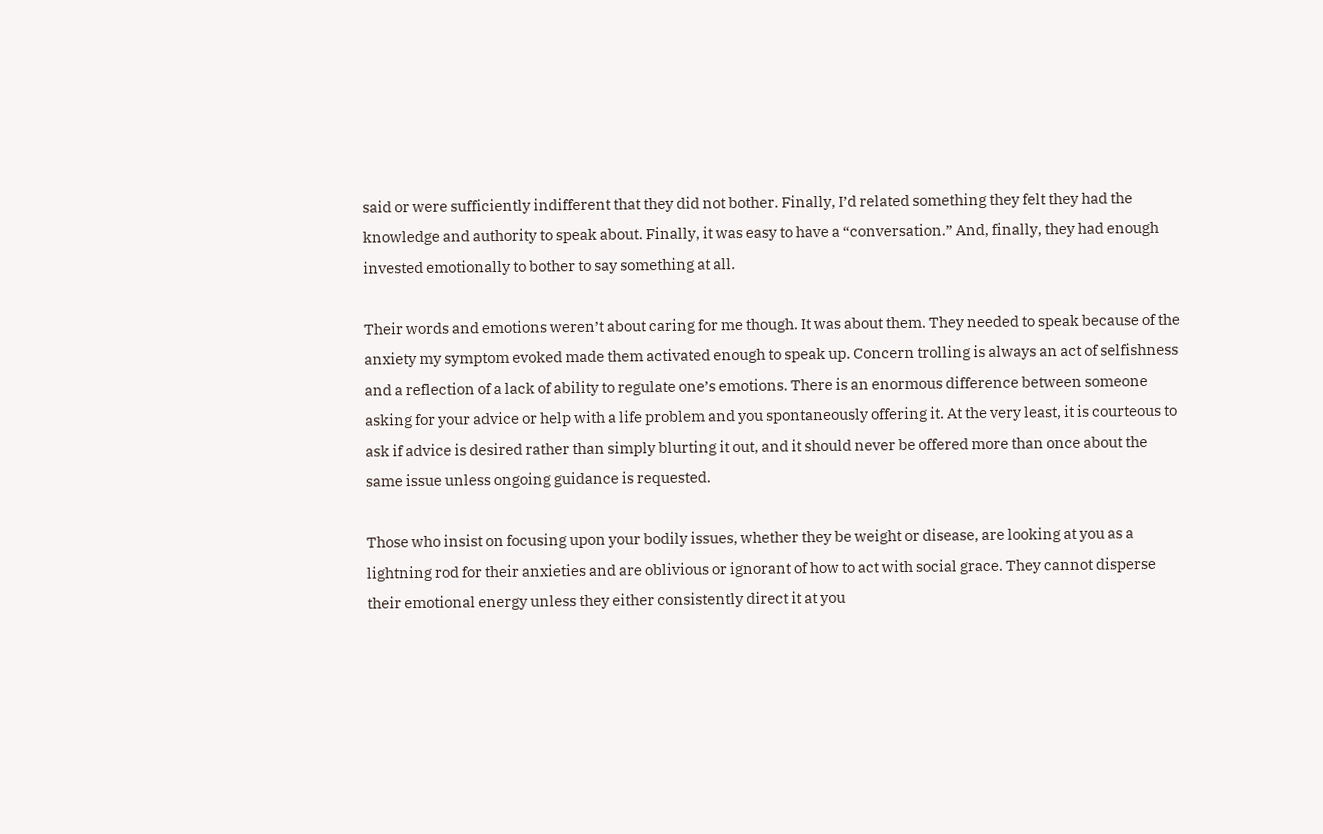said or were sufficiently indifferent that they did not bother. Finally, I’d related something they felt they had the knowledge and authority to speak about. Finally, it was easy to have a “conversation.” And, finally, they had enough invested emotionally to bother to say something at all.

Their words and emotions weren’t about caring for me though. It was about them. They needed to speak because of the anxiety my symptom evoked made them activated enough to speak up. Concern trolling is always an act of selfishness and a reflection of a lack of ability to regulate one’s emotions. There is an enormous difference between someone asking for your advice or help with a life problem and you spontaneously offering it. At the very least, it is courteous to ask if advice is desired rather than simply blurting it out, and it should never be offered more than once about the same issue unless ongoing guidance is requested.

Those who insist on focusing upon your bodily issues, whether they be weight or disease, are looking at you as a lightning rod for their anxieties and are oblivious or ignorant of how to act with social grace. They cannot disperse their emotional energy unless they either consistently direct it at you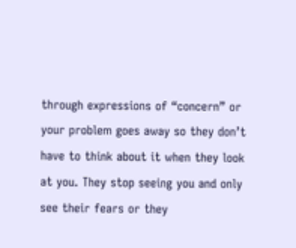through expressions of “concern” or your problem goes away so they don’t have to think about it when they look at you. They stop seeing you and only see their fears or they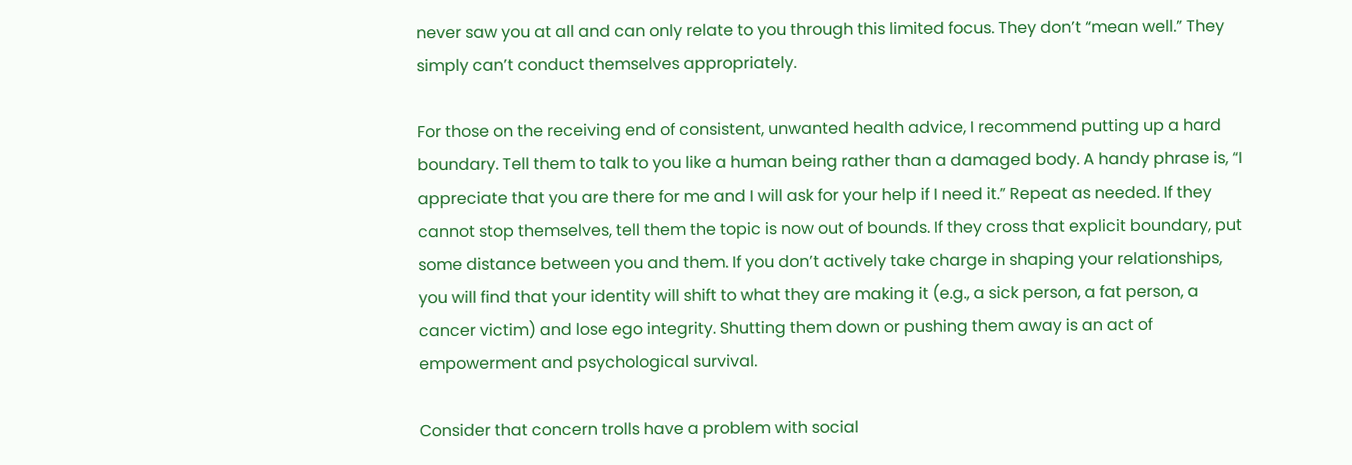never saw you at all and can only relate to you through this limited focus. They don’t “mean well.” They simply can’t conduct themselves appropriately.

For those on the receiving end of consistent, unwanted health advice, I recommend putting up a hard boundary. Tell them to talk to you like a human being rather than a damaged body. A handy phrase is, “I appreciate that you are there for me and I will ask for your help if I need it.” Repeat as needed. If they cannot stop themselves, tell them the topic is now out of bounds. If they cross that explicit boundary, put some distance between you and them. If you don’t actively take charge in shaping your relationships, you will find that your identity will shift to what they are making it (e.g., a sick person, a fat person, a cancer victim) and lose ego integrity. Shutting them down or pushing them away is an act of empowerment and psychological survival.

Consider that concern trolls have a problem with social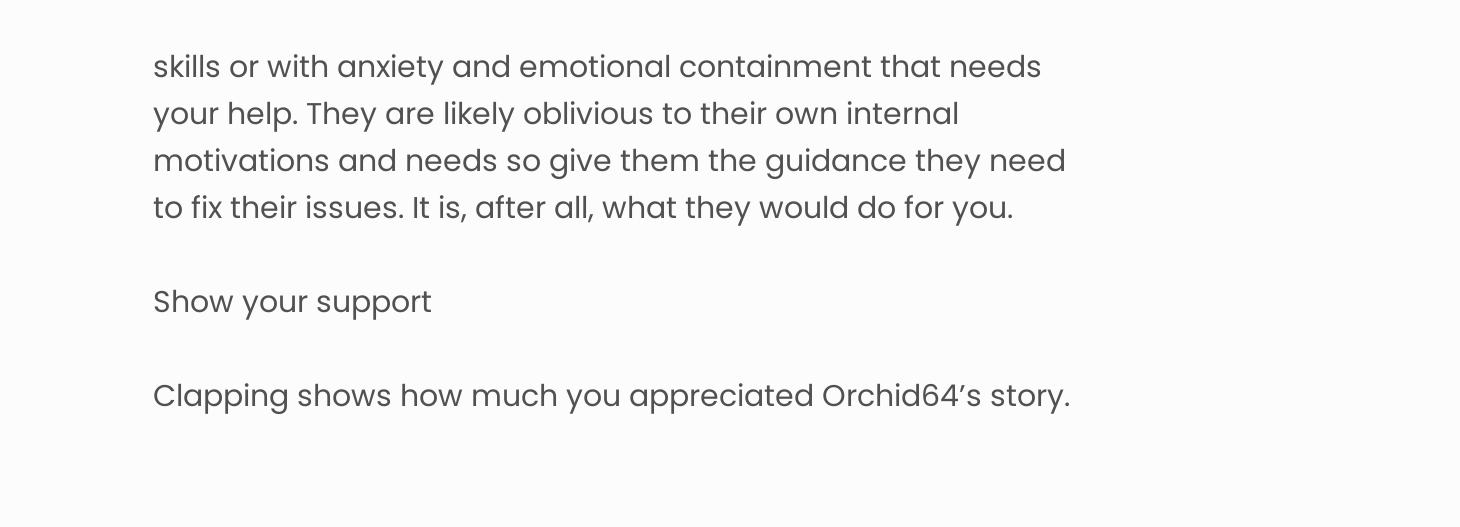skills or with anxiety and emotional containment that needs your help. They are likely oblivious to their own internal motivations and needs so give them the guidance they need to fix their issues. It is, after all, what they would do for you.

Show your support

Clapping shows how much you appreciated Orchid64’s story.